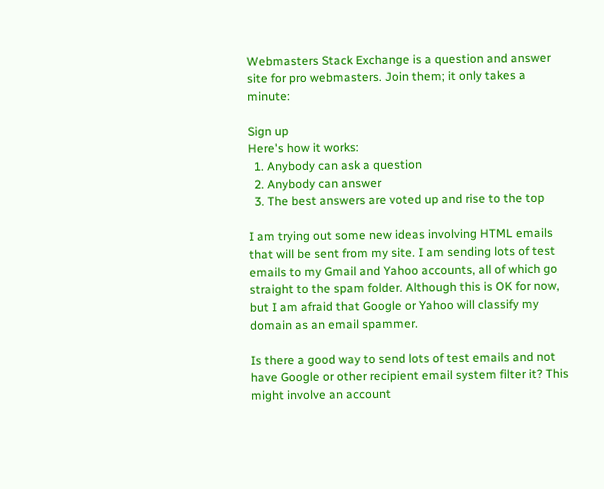Webmasters Stack Exchange is a question and answer site for pro webmasters. Join them; it only takes a minute:

Sign up
Here's how it works:
  1. Anybody can ask a question
  2. Anybody can answer
  3. The best answers are voted up and rise to the top

I am trying out some new ideas involving HTML emails that will be sent from my site. I am sending lots of test emails to my Gmail and Yahoo accounts, all of which go straight to the spam folder. Although this is OK for now, but I am afraid that Google or Yahoo will classify my domain as an email spammer.

Is there a good way to send lots of test emails and not have Google or other recipient email system filter it? This might involve an account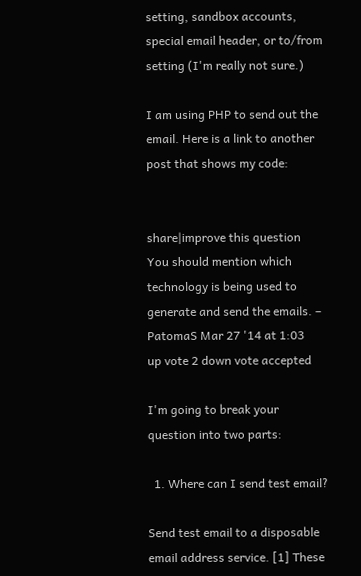setting, sandbox accounts, special email header, or to/from setting (I'm really not sure.)

I am using PHP to send out the email. Here is a link to another post that shows my code:


share|improve this question
You should mention which technology is being used to generate and send the emails. – PatomaS Mar 27 '14 at 1:03
up vote 2 down vote accepted

I'm going to break your question into two parts:

  1. Where can I send test email?

Send test email to a disposable email address service. [1] These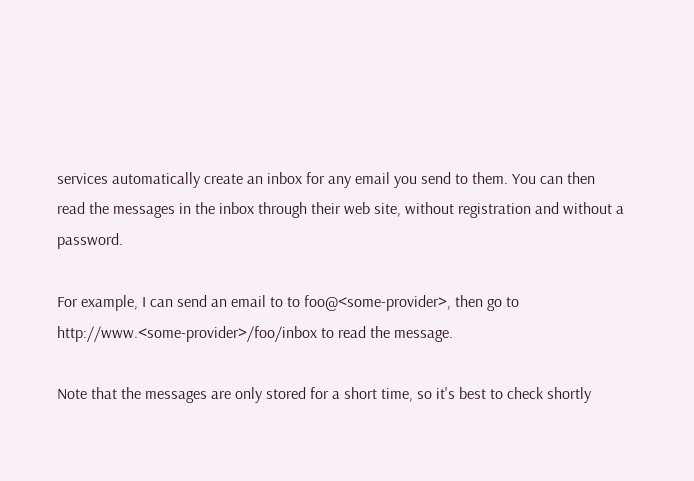services automatically create an inbox for any email you send to them. You can then read the messages in the inbox through their web site, without registration and without a password.

For example, I can send an email to to foo@<some-provider>, then go to http://www.<some-provider>/foo/inbox to read the message.

Note that the messages are only stored for a short time, so it's best to check shortly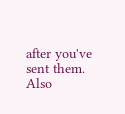after you've sent them. Also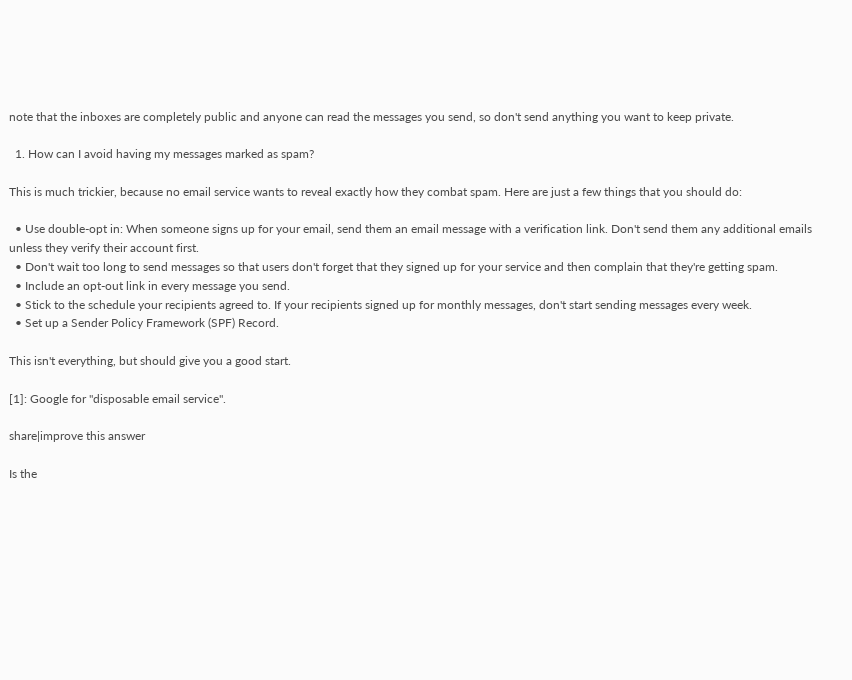note that the inboxes are completely public and anyone can read the messages you send, so don't send anything you want to keep private.

  1. How can I avoid having my messages marked as spam?

This is much trickier, because no email service wants to reveal exactly how they combat spam. Here are just a few things that you should do:

  • Use double-opt in: When someone signs up for your email, send them an email message with a verification link. Don't send them any additional emails unless they verify their account first.
  • Don't wait too long to send messages so that users don't forget that they signed up for your service and then complain that they're getting spam.
  • Include an opt-out link in every message you send.
  • Stick to the schedule your recipients agreed to. If your recipients signed up for monthly messages, don't start sending messages every week.
  • Set up a Sender Policy Framework (SPF) Record.

This isn't everything, but should give you a good start.

[1]: Google for "disposable email service".

share|improve this answer

Is the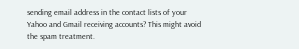sending email address in the contact lists of your Yahoo and Gmail receiving accounts? This might avoid the spam treatment.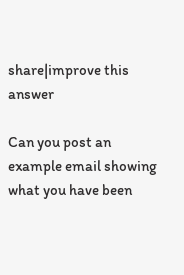share|improve this answer

Can you post an example email showing what you have been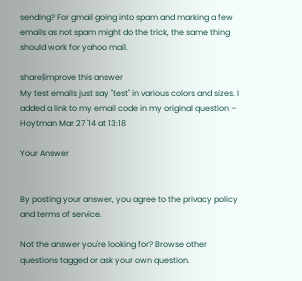sending? For gmail going into spam and marking a few emails as not spam might do the trick, the same thing should work for yahoo mail.

share|improve this answer
My test emails just say "test" in various colors and sizes. I added a link to my email code in my original question – Hoytman Mar 27 '14 at 13:18

Your Answer


By posting your answer, you agree to the privacy policy and terms of service.

Not the answer you're looking for? Browse other questions tagged or ask your own question.